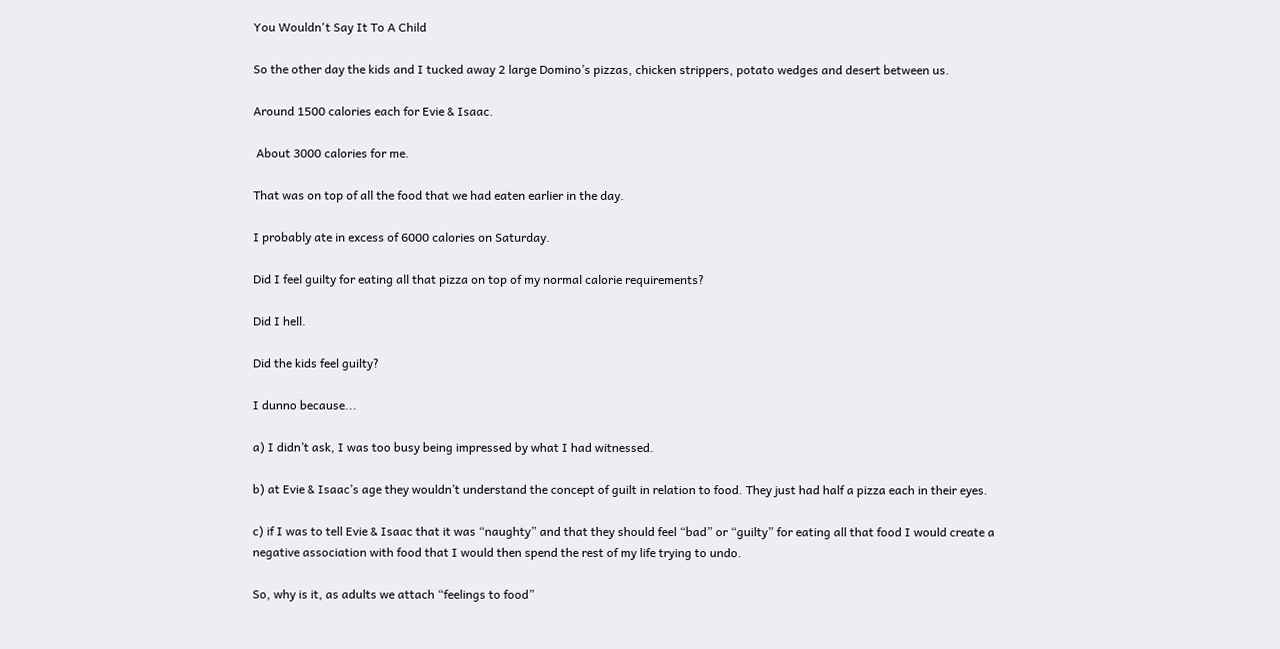You Wouldn't Say It To A Child

So the other day the kids and I tucked away 2 large Domino’s pizzas, chicken strippers, potato wedges and desert between us.

Around 1500 calories each for Evie & Isaac.

 About 3000 calories for me.

That was on top of all the food that we had eaten earlier in the day.

I probably ate in excess of 6000 calories on Saturday.

Did I feel guilty for eating all that pizza on top of my normal calorie requirements?

Did I hell.

Did the kids feel guilty?

I dunno because...

a) I didn’t ask, I was too busy being impressed by what I had witnessed.

b) at Evie & Isaac’s age they wouldn’t understand the concept of guilt in relation to food. They just had half a pizza each in their eyes.

c) if I was to tell Evie & Isaac that it was “naughty” and that they should feel “bad” or “guilty” for eating all that food I would create a negative association with food that I would then spend the rest of my life trying to undo.

So, why is it, as adults we attach “feelings to food”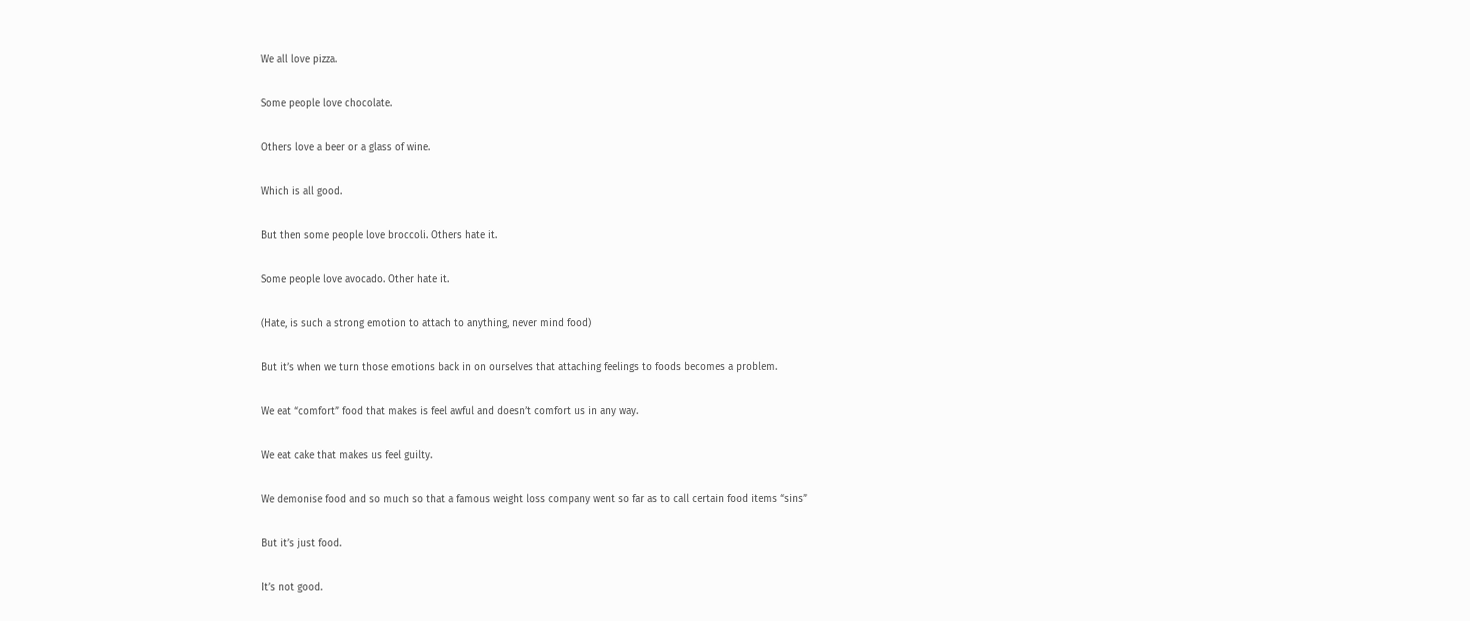We all love pizza.

Some people love chocolate.

Others love a beer or a glass of wine.

Which is all good.

But then some people love broccoli. Others hate it.

Some people love avocado. Other hate it.

(Hate, is such a strong emotion to attach to anything, never mind food)

But it’s when we turn those emotions back in on ourselves that attaching feelings to foods becomes a problem.

We eat “comfort” food that makes is feel awful and doesn’t comfort us in any way.

We eat cake that makes us feel guilty.

We demonise food and so much so that a famous weight loss company went so far as to call certain food items “sins”

But it’s just food.

It’s not good.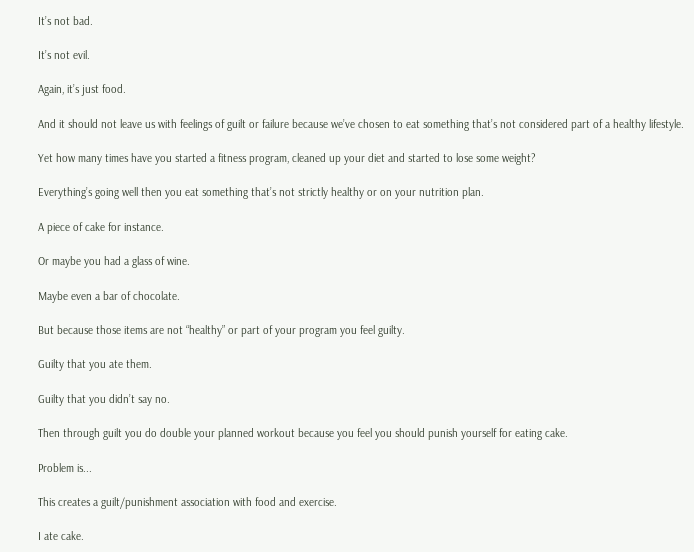It’s not bad.

It’s not evil.

Again, it’s just food.

And it should not leave us with feelings of guilt or failure because we’ve chosen to eat something that’s not considered part of a healthy lifestyle.

Yet how many times have you started a fitness program, cleaned up your diet and started to lose some weight?

Everything’s going well then you eat something that’s not strictly healthy or on your nutrition plan.

A piece of cake for instance.

Or maybe you had a glass of wine.

Maybe even a bar of chocolate.

But because those items are not “healthy” or part of your program you feel guilty.

Guilty that you ate them.

Guilty that you didn’t say no.

Then through guilt you do double your planned workout because you feel you should punish yourself for eating cake.

Problem is...

This creates a guilt/punishment association with food and exercise.

I ate cake.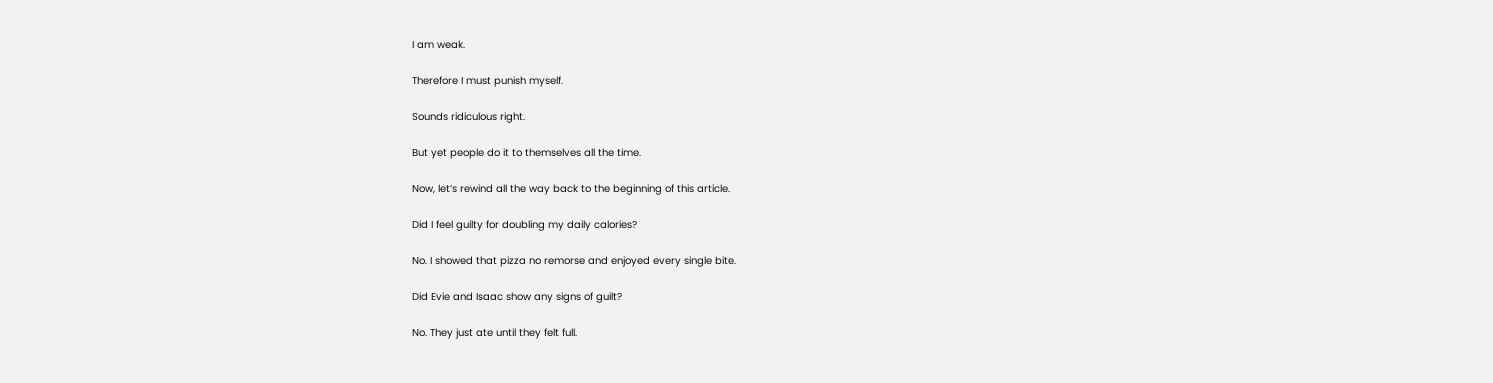I am weak.

Therefore I must punish myself.

Sounds ridiculous right.

But yet people do it to themselves all the time.

Now, let’s rewind all the way back to the beginning of this article.

Did I feel guilty for doubling my daily calories?

No. I showed that pizza no remorse and enjoyed every single bite.

Did Evie and Isaac show any signs of guilt?

No. They just ate until they felt full.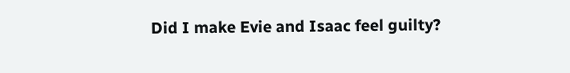Did I make Evie and Isaac feel guilty?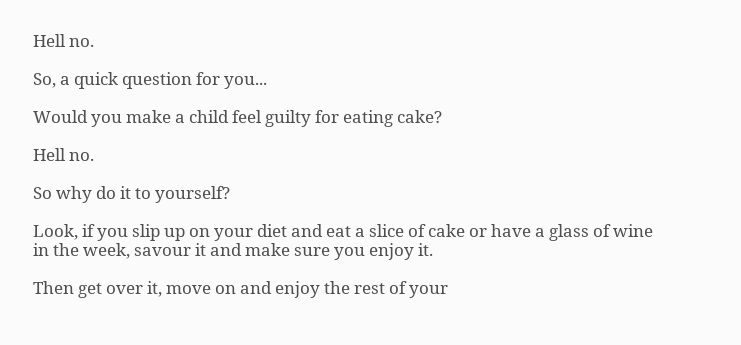Hell no.

So, a quick question for you...

Would you make a child feel guilty for eating cake?

Hell no.

So why do it to yourself?

Look, if you slip up on your diet and eat a slice of cake or have a glass of wine in the week, savour it and make sure you enjoy it.

Then get over it, move on and enjoy the rest of your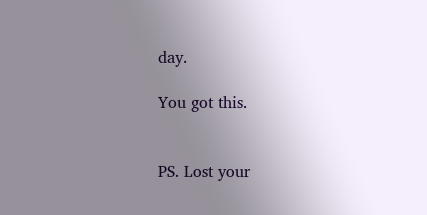day.

You got this.


PS. Lost your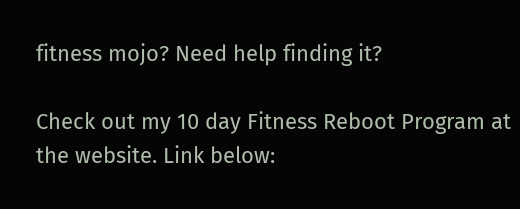fitness mojo? Need help finding it?

Check out my 10 day Fitness Reboot Program at the website. Link below: